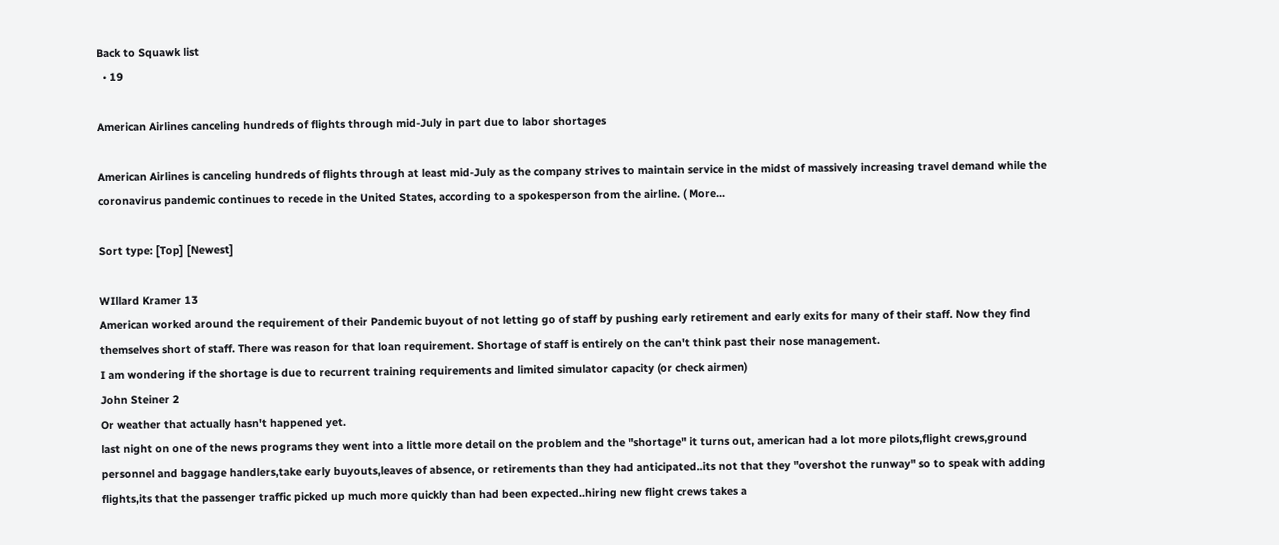Back to Squawk list
  • 19

American Airlines canceling hundreds of flights through mid-July in part due to labor shortages

American Airlines is canceling hundreds of flights through at least mid-July as the company strives to maintain service in the midst of massively increasing travel demand while the coronavirus pandemic continues to recede in the United States, according to a spokesperson from the airline. ( More...

Sort type: [Top] [Newest]

WIllard Kramer 13
American worked around the requirement of their Pandemic buyout of not letting go of staff by pushing early retirement and early exits for many of their staff. Now they find themselves short of staff. There was reason for that loan requirement. Shortage of staff is entirely on the can't think past their nose management.
I am wondering if the shortage is due to recurrent training requirements and limited simulator capacity (or check airmen)
John Steiner 2
Or weather that actually hasn't happened yet.
last night on one of the news programs they went into a little more detail on the problem and the "shortage" it turns out, american had a lot more pilots,flight crews,ground personnel and baggage handlers,take early buyouts,leaves of absence, or retirements than they had anticipated..its not that they "overshot the runway" so to speak with adding flights,its that the passenger traffic picked up much more quickly than had been expected..hiring new flight crews takes a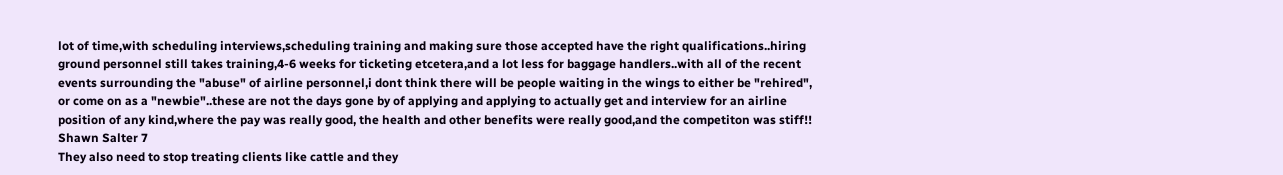lot of time,with scheduling interviews,scheduling training and making sure those accepted have the right qualifications..hiring ground personnel still takes training,4-6 weeks for ticketing etcetera,and a lot less for baggage handlers..with all of the recent events surrounding the "abuse" of airline personnel,i dont think there will be people waiting in the wings to either be "rehired", or come on as a "newbie"..these are not the days gone by of applying and applying to actually get and interview for an airline position of any kind,where the pay was really good, the health and other benefits were really good,and the competiton was stiff!!
Shawn Salter 7
They also need to stop treating clients like cattle and they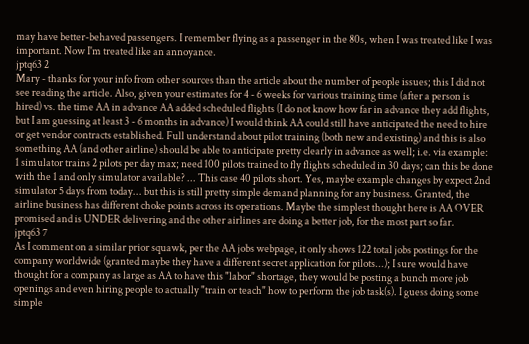may have better-behaved passengers. I remember flying as a passenger in the 80s, when I was treated like I was important. Now I'm treated like an annoyance.
jptq63 2
Mary - thanks for your info from other sources than the article about the number of people issues; this I did not see reading the article. Also, given your estimates for 4 - 6 weeks for various training time (after a person is hired) vs. the time AA in advance AA added scheduled flights (I do not know how far in advance they add flights, but I am guessing at least 3 - 6 months in advance) I would think AA could still have anticipated the need to hire or get vendor contracts established. Full understand about pilot training (both new and existing) and this is also something AA (and other airline) should be able to anticipate pretty clearly in advance as well; i.e. via example: 1 simulator trains 2 pilots per day max; need 100 pilots trained to fly flights scheduled in 30 days; can this be done with the 1 and only simulator available? ... This case 40 pilots short. Yes, maybe example changes by expect 2nd simulator 5 days from today... but this is still pretty simple demand planning for any business. Granted, the airline business has different choke points across its operations. Maybe the simplest thought here is AA OVER promised and is UNDER delivering and the other airlines are doing a better job, for the most part so far.
jptq63 7
As I comment on a similar prior squawk, per the AA jobs webpage, it only shows 122 total jobs postings for the company worldwide (granted maybe they have a different secret application for pilots...); I sure would have thought for a company as large as AA to have this "labor" shortage, they would be posting a bunch more job openings and even hiring people to actually "train or teach" how to perform the job task(s). I guess doing some simple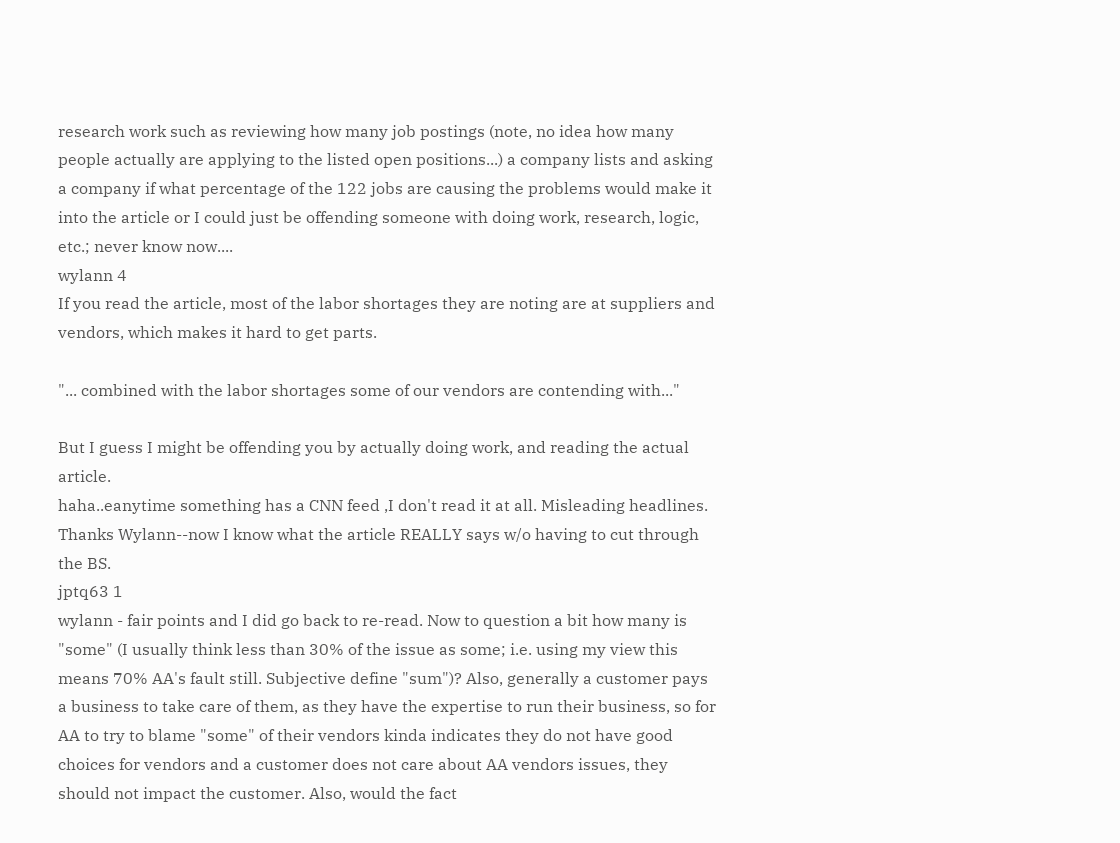research work such as reviewing how many job postings (note, no idea how many people actually are applying to the listed open positions...) a company lists and asking a company if what percentage of the 122 jobs are causing the problems would make it into the article or I could just be offending someone with doing work, research, logic, etc.; never know now....
wylann 4
If you read the article, most of the labor shortages they are noting are at suppliers and vendors, which makes it hard to get parts.

"... combined with the labor shortages some of our vendors are contending with..."

But I guess I might be offending you by actually doing work, and reading the actual article.
haha..eanytime something has a CNN feed ,I don't read it at all. Misleading headlines.
Thanks Wylann--now I know what the article REALLY says w/o having to cut through the BS.
jptq63 1
wylann - fair points and I did go back to re-read. Now to question a bit how many is "some" (I usually think less than 30% of the issue as some; i.e. using my view this means 70% AA's fault still. Subjective define "sum")? Also, generally a customer pays a business to take care of them, as they have the expertise to run their business, so for AA to try to blame "some" of their vendors kinda indicates they do not have good choices for vendors and a customer does not care about AA vendors issues, they should not impact the customer. Also, would the fact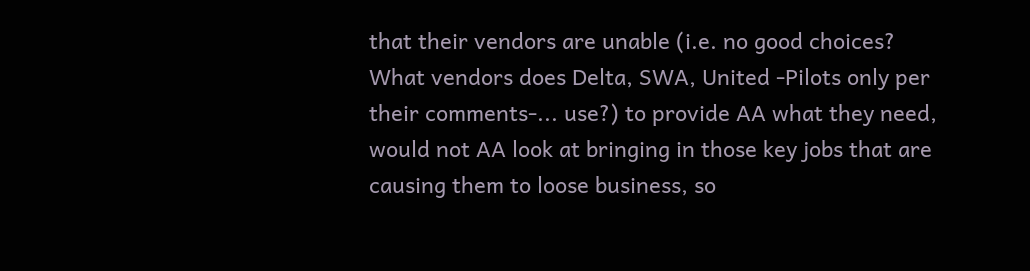that their vendors are unable (i.e. no good choices? What vendors does Delta, SWA, United -Pilots only per their comments-... use?) to provide AA what they need, would not AA look at bringing in those key jobs that are causing them to loose business, so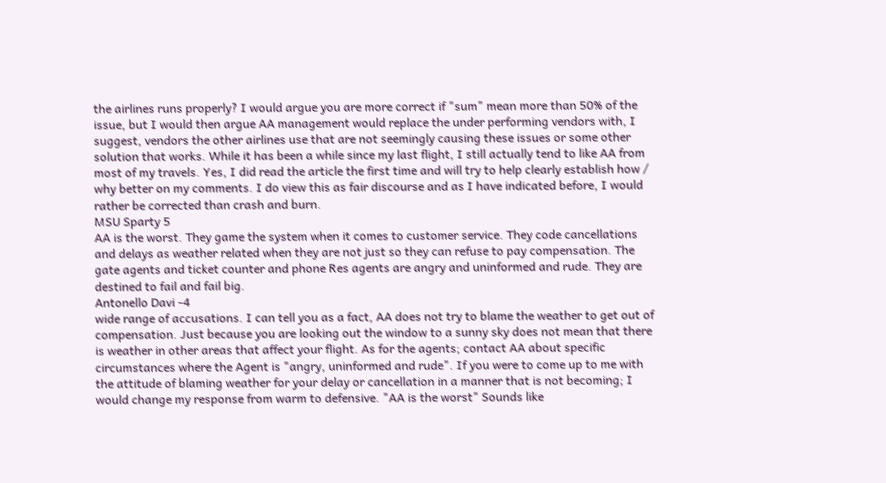the airlines runs properly? I would argue you are more correct if "sum" mean more than 50% of the issue, but I would then argue AA management would replace the under performing vendors with, I suggest, vendors the other airlines use that are not seemingly causing these issues or some other solution that works. While it has been a while since my last flight, I still actually tend to like AA from most of my travels. Yes, I did read the article the first time and will try to help clearly establish how / why better on my comments. I do view this as fair discourse and as I have indicated before, I would rather be corrected than crash and burn.
MSU Sparty 5
AA is the worst. They game the system when it comes to customer service. They code cancellations and delays as weather related when they are not just so they can refuse to pay compensation. The gate agents and ticket counter and phone Res agents are angry and uninformed and rude. They are destined to fail and fail big.
Antonello Davi -4
wide range of accusations. I can tell you as a fact, AA does not try to blame the weather to get out of compensation. Just because you are looking out the window to a sunny sky does not mean that there is weather in other areas that affect your flight. As for the agents; contact AA about specific circumstances where the Agent is "angry, uninformed and rude". If you were to come up to me with the attitude of blaming weather for your delay or cancellation in a manner that is not becoming; I would change my response from warm to defensive. "AA is the worst" Sounds like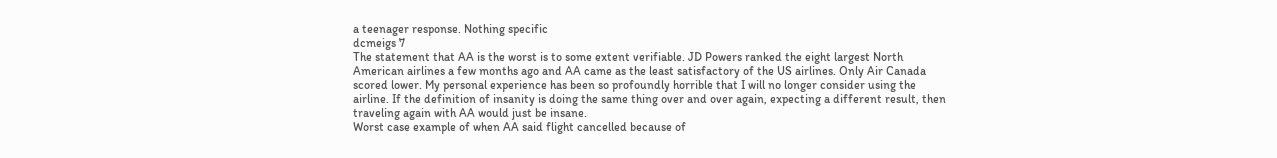a teenager response. Nothing specific
dcmeigs 7
The statement that AA is the worst is to some extent verifiable. JD Powers ranked the eight largest North American airlines a few months ago and AA came as the least satisfactory of the US airlines. Only Air Canada scored lower. My personal experience has been so profoundly horrible that I will no longer consider using the airline. If the definition of insanity is doing the same thing over and over again, expecting a different result, then traveling again with AA would just be insane.
Worst case example of when AA said flight cancelled because of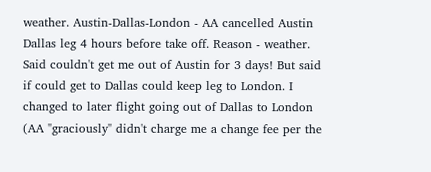weather. Austin-Dallas-London - AA cancelled Austin Dallas leg 4 hours before take off. Reason - weather.
Said couldn't get me out of Austin for 3 days! But said if could get to Dallas could keep leg to London. I changed to later flight going out of Dallas to London (AA "graciously" didn't charge me a change fee per the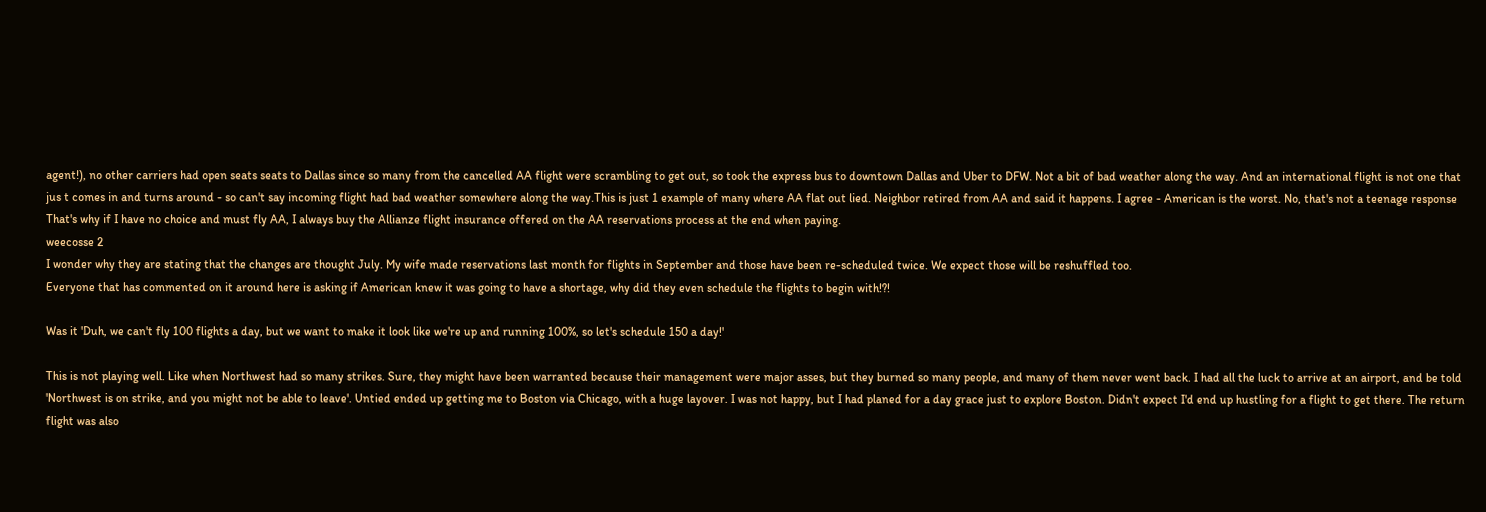agent!), no other carriers had open seats seats to Dallas since so many from the cancelled AA flight were scrambling to get out, so took the express bus to downtown Dallas and Uber to DFW. Not a bit of bad weather along the way. And an international flight is not one that jus t comes in and turns around - so can't say incoming flight had bad weather somewhere along the way.This is just 1 example of many where AA flat out lied. Neighbor retired from AA and said it happens. I agree - American is the worst. No, that's not a teenage response That's why if I have no choice and must fly AA, I always buy the Allianze flight insurance offered on the AA reservations process at the end when paying.
weecosse 2
I wonder why they are stating that the changes are thought July. My wife made reservations last month for flights in September and those have been re-scheduled twice. We expect those will be reshuffled too.
Everyone that has commented on it around here is asking if American knew it was going to have a shortage, why did they even schedule the flights to begin with!?!

Was it 'Duh, we can't fly 100 flights a day, but we want to make it look like we're up and running 100%, so let's schedule 150 a day!'

This is not playing well. Like when Northwest had so many strikes. Sure, they might have been warranted because their management were major asses, but they burned so many people, and many of them never went back. I had all the luck to arrive at an airport, and be told 'Northwest is on strike, and you might not be able to leave'. Untied ended up getting me to Boston via Chicago, with a huge layover. I was not happy, but I had planed for a day grace just to explore Boston. Didn't expect I'd end up hustling for a flight to get there. The return flight was also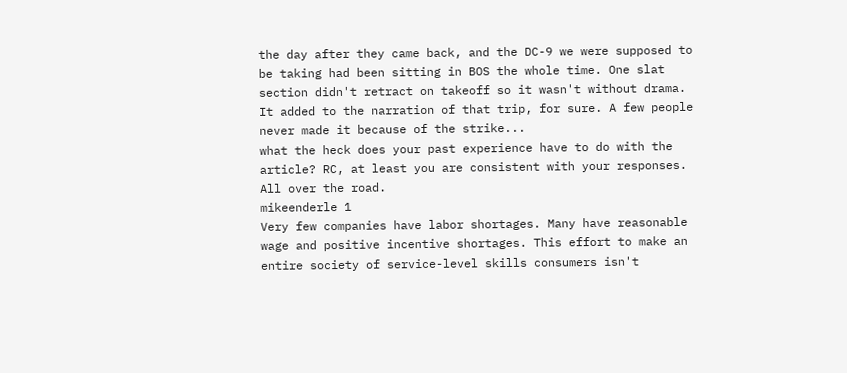the day after they came back, and the DC-9 we were supposed to be taking had been sitting in BOS the whole time. One slat section didn't retract on takeoff so it wasn't without drama. It added to the narration of that trip, for sure. A few people never made it because of the strike...
what the heck does your past experience have to do with the article? RC, at least you are consistent with your responses. All over the road.
mikeenderle 1
Very few companies have labor shortages. Many have reasonable wage and positive incentive shortages. This effort to make an entire society of service-level skills consumers isn't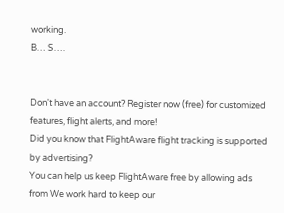working.
B… S….


Don't have an account? Register now (free) for customized features, flight alerts, and more!
Did you know that FlightAware flight tracking is supported by advertising?
You can help us keep FlightAware free by allowing ads from We work hard to keep our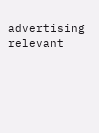advertising relevant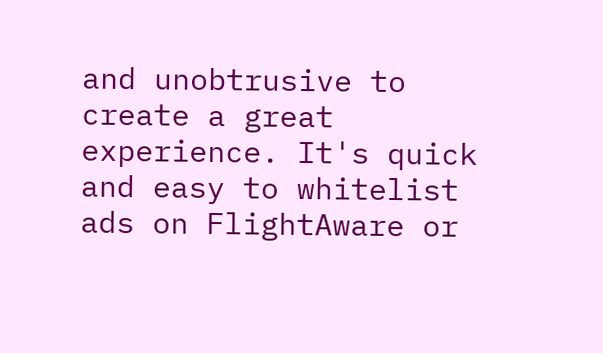and unobtrusive to create a great experience. It's quick and easy to whitelist ads on FlightAware or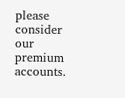please consider our premium accounts.